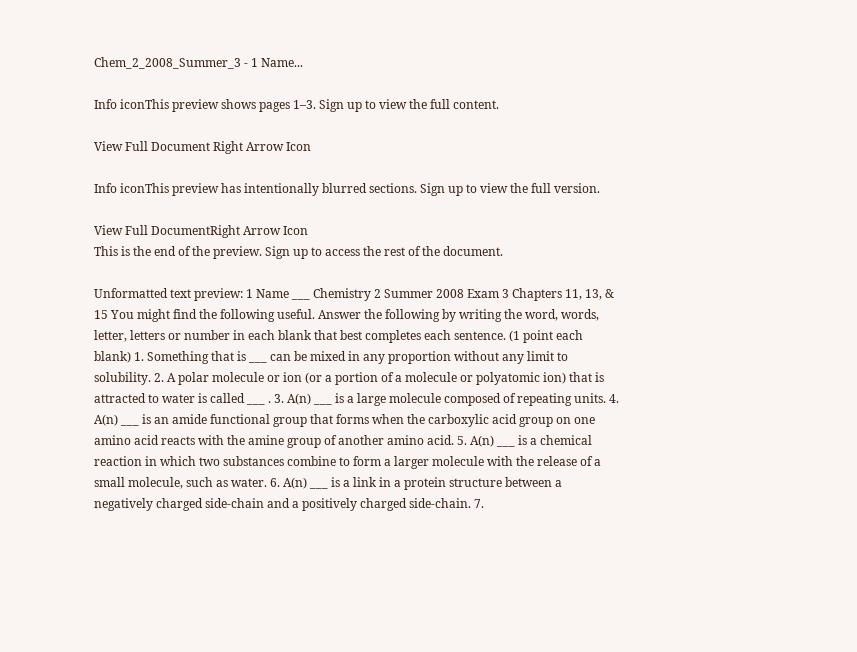Chem_2_2008_Summer_3 - 1 Name...

Info iconThis preview shows pages 1–3. Sign up to view the full content.

View Full Document Right Arrow Icon

Info iconThis preview has intentionally blurred sections. Sign up to view the full version.

View Full DocumentRight Arrow Icon
This is the end of the preview. Sign up to access the rest of the document.

Unformatted text preview: 1 Name ___ Chemistry 2 Summer 2008 Exam 3 Chapters 11, 13, & 15 You might find the following useful. Answer the following by writing the word, words, letter, letters or number in each blank that best completes each sentence. (1 point each blank) 1. Something that is ___ can be mixed in any proportion without any limit to solubility. 2. A polar molecule or ion (or a portion of a molecule or polyatomic ion) that is attracted to water is called ___ . 3. A(n) ___ is a large molecule composed of repeating units. 4. A(n) ___ is an amide functional group that forms when the carboxylic acid group on one amino acid reacts with the amine group of another amino acid. 5. A(n) ___ is a chemical reaction in which two substances combine to form a larger molecule with the release of a small molecule, such as water. 6. A(n) ___ is a link in a protein structure between a negatively charged side-chain and a positively charged side-chain. 7.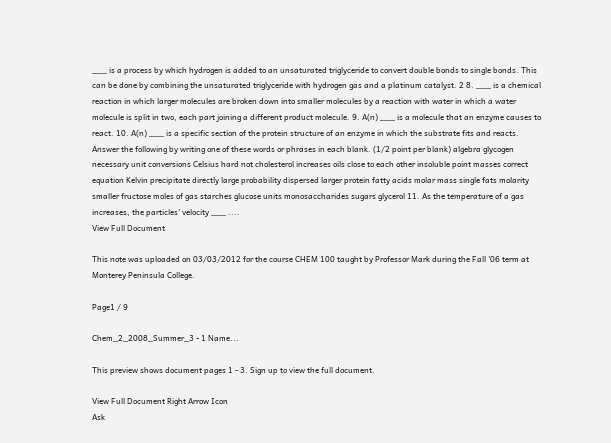___ is a process by which hydrogen is added to an unsaturated triglyceride to convert double bonds to single bonds. This can be done by combining the unsaturated triglyceride with hydrogen gas and a platinum catalyst. 2 8. ___ is a chemical reaction in which larger molecules are broken down into smaller molecules by a reaction with water in which a water molecule is split in two, each part joining a different product molecule. 9. A(n) ___ is a molecule that an enzyme causes to react. 10. A(n) ___ is a specific section of the protein structure of an enzyme in which the substrate fits and reacts. Answer the following by writing one of these words or phrases in each blank. (1/2 point per blank) algebra glycogen necessary unit conversions Celsius hard not cholesterol increases oils close to each other insoluble point masses correct equation Kelvin precipitate directly large probability dispersed larger protein fatty acids molar mass single fats molarity smaller fructose moles of gas starches glucose units monosaccharides sugars glycerol 11. As the temperature of a gas increases, the particles’ velocity ___ ....
View Full Document

This note was uploaded on 03/03/2012 for the course CHEM 100 taught by Professor Mark during the Fall '06 term at Monterey Peninsula College.

Page1 / 9

Chem_2_2008_Summer_3 - 1 Name...

This preview shows document pages 1 - 3. Sign up to view the full document.

View Full Document Right Arrow Icon
Ask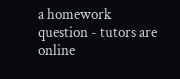a homework question - tutors are online